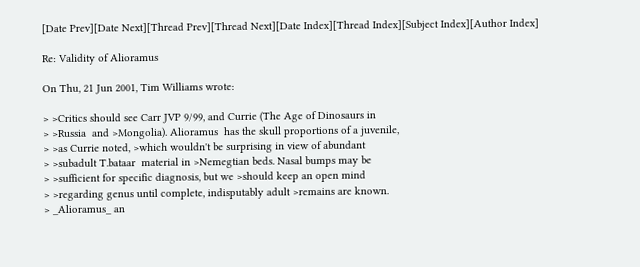[Date Prev][Date Next][Thread Prev][Thread Next][Date Index][Thread Index][Subject Index][Author Index]

Re: Validity of Alioramus

On Thu, 21 Jun 2001, Tim Williams wrote:

> >Critics should see Carr JVP 9/99, and Currie (The Age of Dinosaurs in
> >Russia  and >Mongolia). Alioramus  has the skull proportions of a juvenile,
> >as Currie noted, >which wouldn't be surprising in view of abundant
> >subadult T.bataar  material in >Nemegtian beds. Nasal bumps may be
> >sufficient for specific diagnosis, but we >should keep an open mind
> >regarding genus until complete, indisputably adult >remains are known.
> _Alioramus_ an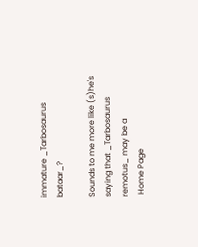immature _Tarbosaurus bataar_?

Sounds to me more like (s)he's saying that _Tarbosaurus remotus_ may be a
 Home Page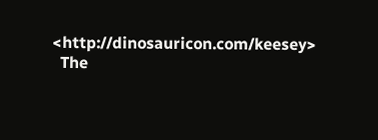<http://dinosauricon.com/keesey>
  The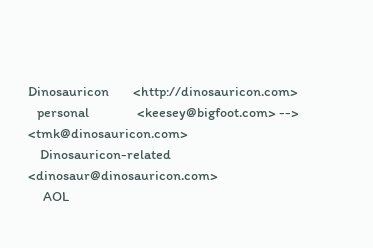Dinosauricon        <http://dinosauricon.com>
   personal                <keesey@bigfoot.com> --> <tmk@dinosauricon.com>
    Dinosauricon-related    <dinosaur@dinosauricon.com>
     AOL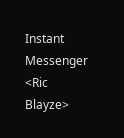Instant Messenger   <Ric Blayze>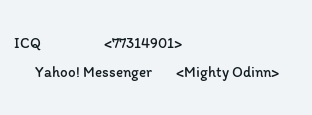ICQ                     <77314901>
       Yahoo! Messenger        <Mighty Odinn>